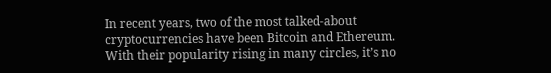In recent years, two of the most talked-about cryptocurrencies have been Bitcoin and Ethereum. With their popularity rising in many circles, it’s no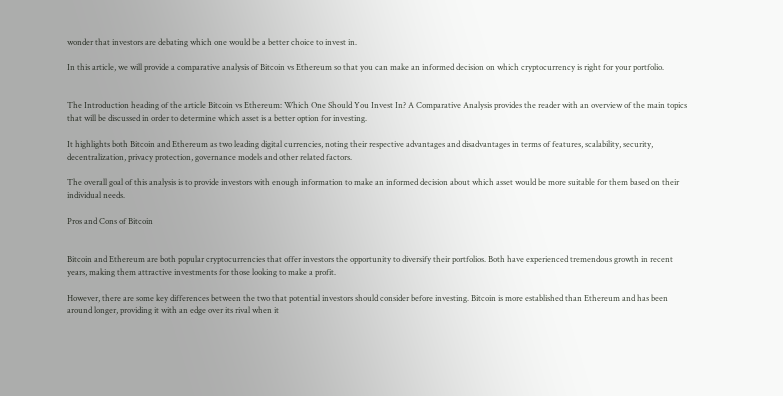wonder that investors are debating which one would be a better choice to invest in.

In this article, we will provide a comparative analysis of Bitcoin vs Ethereum so that you can make an informed decision on which cryptocurrency is right for your portfolio.


The Introduction heading of the article Bitcoin vs Ethereum: Which One Should You Invest In? A Comparative Analysis provides the reader with an overview of the main topics that will be discussed in order to determine which asset is a better option for investing.

It highlights both Bitcoin and Ethereum as two leading digital currencies, noting their respective advantages and disadvantages in terms of features, scalability, security, decentralization, privacy protection, governance models and other related factors.

The overall goal of this analysis is to provide investors with enough information to make an informed decision about which asset would be more suitable for them based on their individual needs.

Pros and Cons of Bitcoin


Bitcoin and Ethereum are both popular cryptocurrencies that offer investors the opportunity to diversify their portfolios. Both have experienced tremendous growth in recent years, making them attractive investments for those looking to make a profit.

However, there are some key differences between the two that potential investors should consider before investing. Bitcoin is more established than Ethereum and has been around longer, providing it with an edge over its rival when it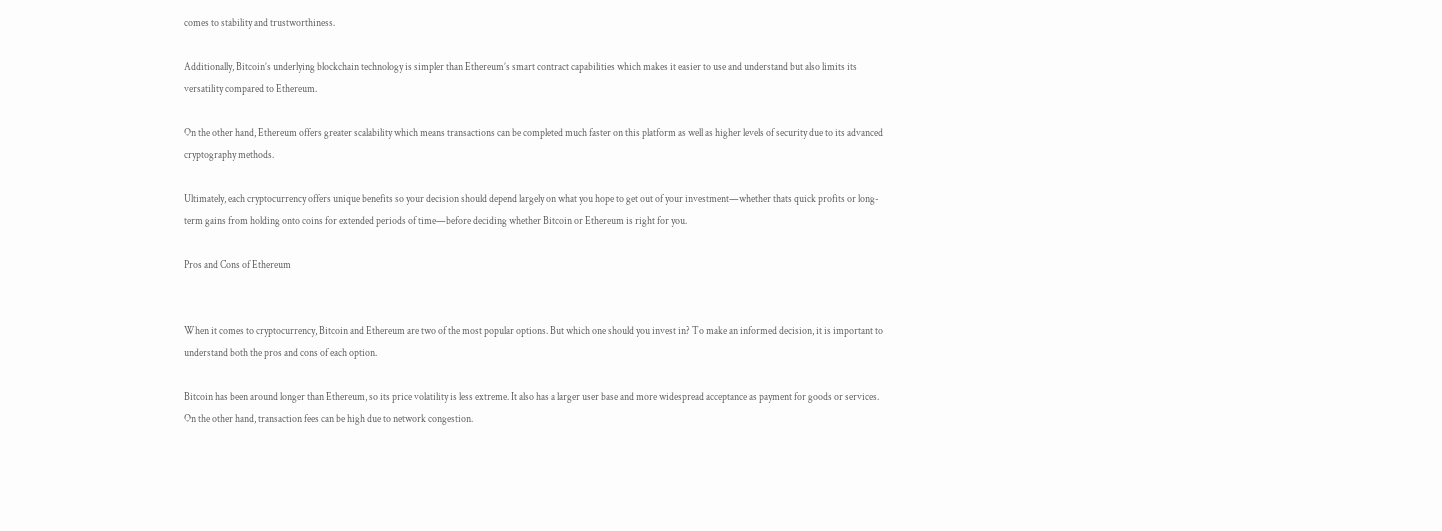comes to stability and trustworthiness.

Additionally, Bitcoin’s underlying blockchain technology is simpler than Ethereum’s smart contract capabilities which makes it easier to use and understand but also limits its versatility compared to Ethereum.

On the other hand, Ethereum offers greater scalability which means transactions can be completed much faster on this platform as well as higher levels of security due to its advanced cryptography methods.

Ultimately, each cryptocurrency offers unique benefits so your decision should depend largely on what you hope to get out of your investment—whether thats quick profits or long-term gains from holding onto coins for extended periods of time—before deciding whether Bitcoin or Ethereum is right for you.

Pros and Cons of Ethereum


When it comes to cryptocurrency, Bitcoin and Ethereum are two of the most popular options. But which one should you invest in? To make an informed decision, it is important to understand both the pros and cons of each option.

Bitcoin has been around longer than Ethereum, so its price volatility is less extreme. It also has a larger user base and more widespread acceptance as payment for goods or services. On the other hand, transaction fees can be high due to network congestion.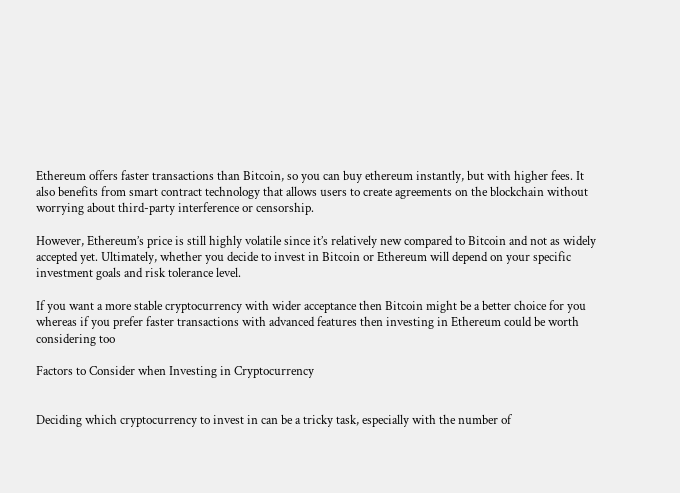Ethereum offers faster transactions than Bitcoin, so you can buy ethereum instantly, but with higher fees. It also benefits from smart contract technology that allows users to create agreements on the blockchain without worrying about third-party interference or censorship.

However, Ethereum’s price is still highly volatile since it’s relatively new compared to Bitcoin and not as widely accepted yet. Ultimately, whether you decide to invest in Bitcoin or Ethereum will depend on your specific investment goals and risk tolerance level.

If you want a more stable cryptocurrency with wider acceptance then Bitcoin might be a better choice for you whereas if you prefer faster transactions with advanced features then investing in Ethereum could be worth considering too

Factors to Consider when Investing in Cryptocurrency


Deciding which cryptocurrency to invest in can be a tricky task, especially with the number of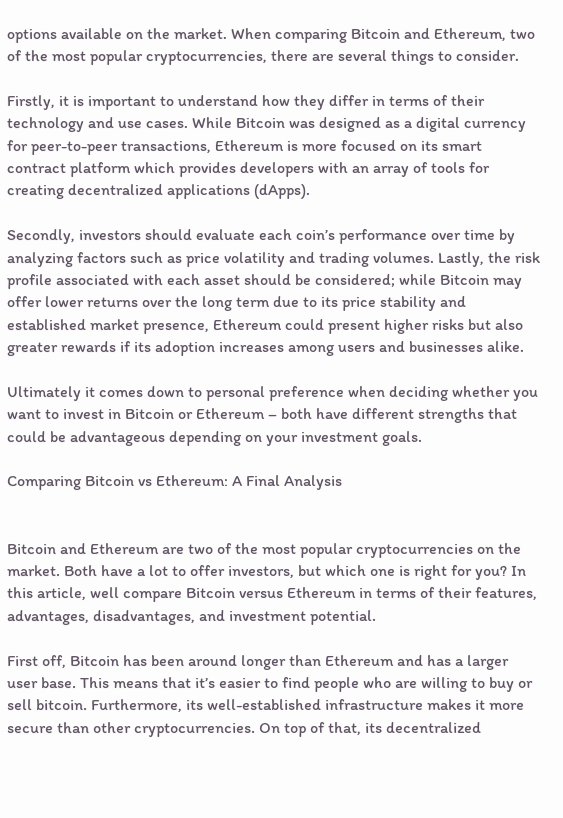options available on the market. When comparing Bitcoin and Ethereum, two of the most popular cryptocurrencies, there are several things to consider.

Firstly, it is important to understand how they differ in terms of their technology and use cases. While Bitcoin was designed as a digital currency for peer-to-peer transactions, Ethereum is more focused on its smart contract platform which provides developers with an array of tools for creating decentralized applications (dApps).

Secondly, investors should evaluate each coin’s performance over time by analyzing factors such as price volatility and trading volumes. Lastly, the risk profile associated with each asset should be considered; while Bitcoin may offer lower returns over the long term due to its price stability and established market presence, Ethereum could present higher risks but also greater rewards if its adoption increases among users and businesses alike.

Ultimately it comes down to personal preference when deciding whether you want to invest in Bitcoin or Ethereum – both have different strengths that could be advantageous depending on your investment goals.

Comparing Bitcoin vs Ethereum: A Final Analysis


Bitcoin and Ethereum are two of the most popular cryptocurrencies on the market. Both have a lot to offer investors, but which one is right for you? In this article, well compare Bitcoin versus Ethereum in terms of their features, advantages, disadvantages, and investment potential.

First off, Bitcoin has been around longer than Ethereum and has a larger user base. This means that it’s easier to find people who are willing to buy or sell bitcoin. Furthermore, its well-established infrastructure makes it more secure than other cryptocurrencies. On top of that, its decentralized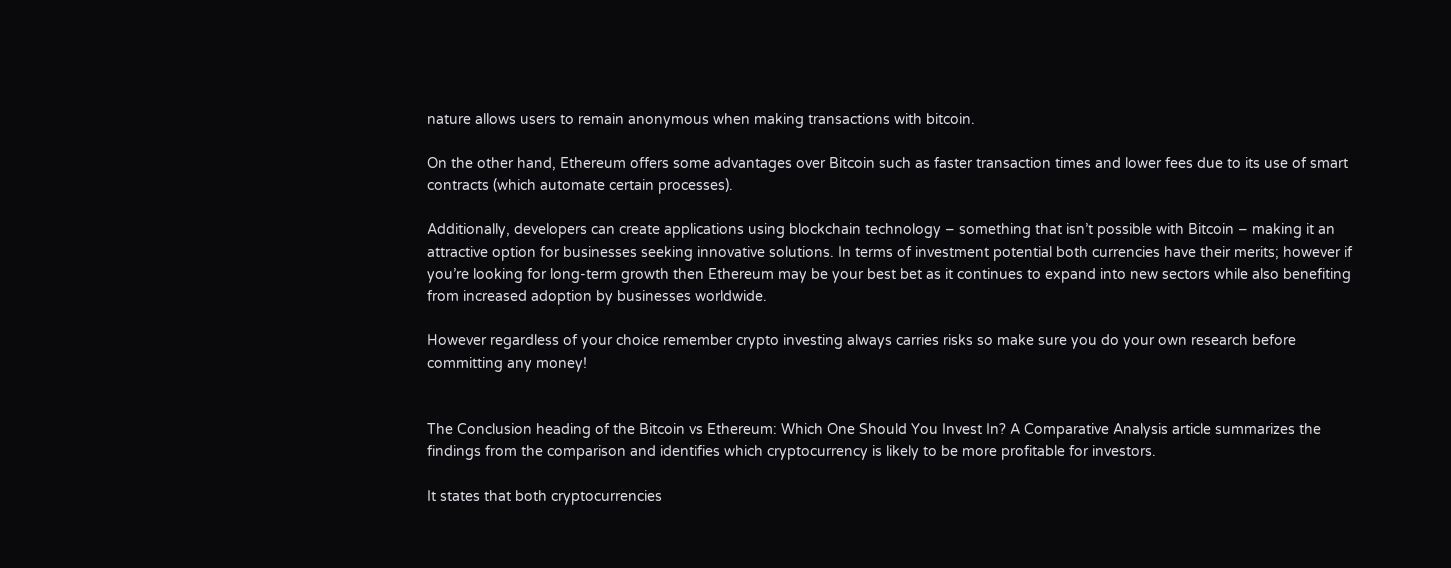nature allows users to remain anonymous when making transactions with bitcoin.

On the other hand, Ethereum offers some advantages over Bitcoin such as faster transaction times and lower fees due to its use of smart contracts (which automate certain processes).

Additionally, developers can create applications using blockchain technology – something that isn’t possible with Bitcoin – making it an attractive option for businesses seeking innovative solutions. In terms of investment potential both currencies have their merits; however if you’re looking for long-term growth then Ethereum may be your best bet as it continues to expand into new sectors while also benefiting from increased adoption by businesses worldwide.

However regardless of your choice remember crypto investing always carries risks so make sure you do your own research before committing any money!


The Conclusion heading of the Bitcoin vs Ethereum: Which One Should You Invest In? A Comparative Analysis article summarizes the findings from the comparison and identifies which cryptocurrency is likely to be more profitable for investors.

It states that both cryptocurrencies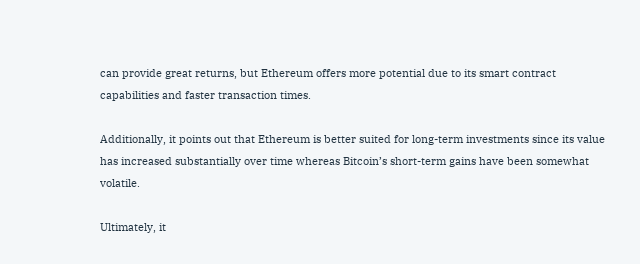can provide great returns, but Ethereum offers more potential due to its smart contract capabilities and faster transaction times.

Additionally, it points out that Ethereum is better suited for long-term investments since its value has increased substantially over time whereas Bitcoin’s short-term gains have been somewhat volatile.

Ultimately, it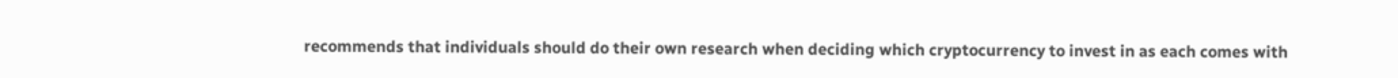recommends that individuals should do their own research when deciding which cryptocurrency to invest in as each comes with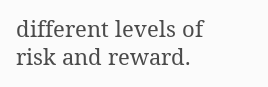different levels of risk and reward.